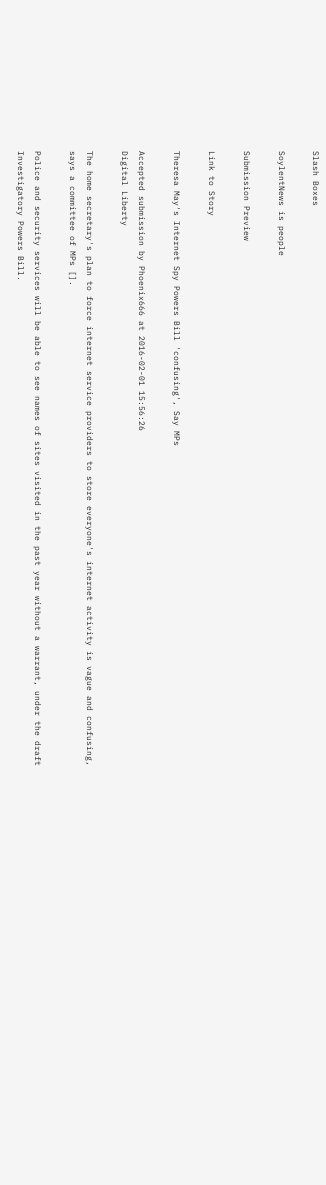Slash Boxes

SoylentNews is people

Submission Preview

Link to Story

Theresa May's Internet Spy Powers Bill 'confusing', Say MPs

Accepted submission by Phoenix666 at 2016-02-01 15:56:26
Digital Liberty

The home secretary's plan to force internet service providers to store everyone's internet activity is vague and confusing, says a committee of MPs [].

Police and security services will be able to see names of sites visited in the past year without a warrant, under the draft Investigatory Powers Bill.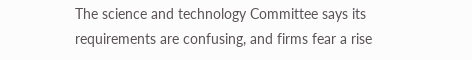The science and technology Committee says its requirements are confusing, and firms fear a rise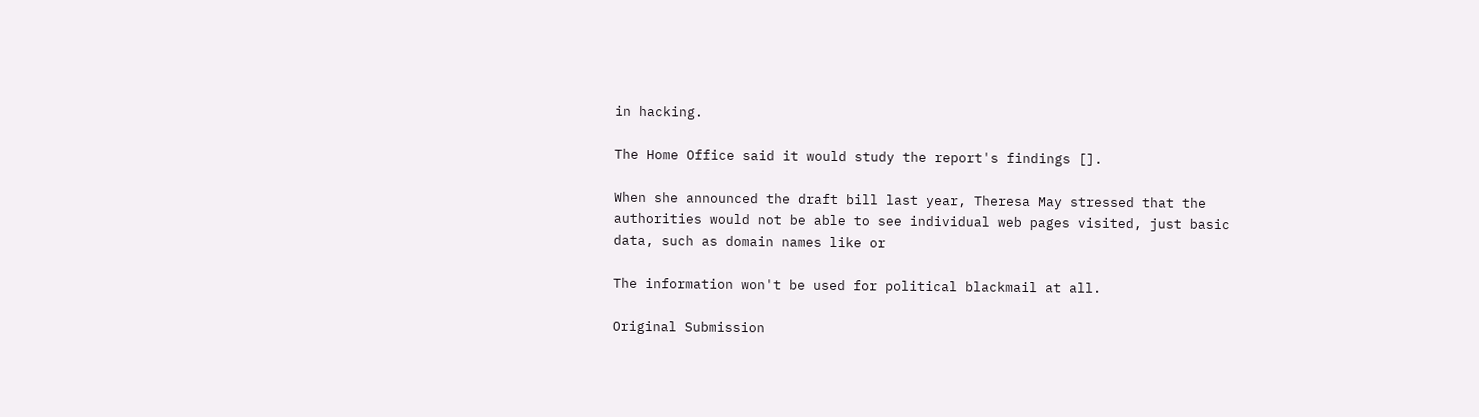in hacking.

The Home Office said it would study the report's findings [].

When she announced the draft bill last year, Theresa May stressed that the authorities would not be able to see individual web pages visited, just basic data, such as domain names like or

The information won't be used for political blackmail at all.

Original Submission